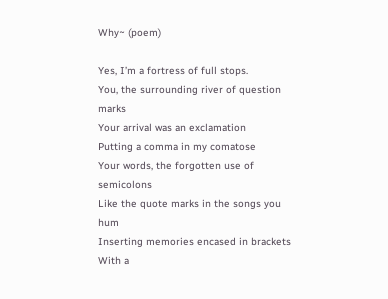Why~ (poem)

Yes, I’m a fortress of full stops.
You, the surrounding river of question marks
Your arrival was an exclamation
Putting a comma in my comatose
Your words, the forgotten use of semicolons
Like the quote marks in the songs you hum
Inserting memories encased in brackets
With a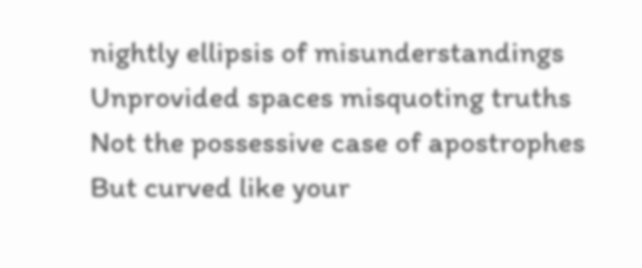nightly ellipsis of misunderstandings
Unprovided spaces misquoting truths
Not the possessive case of apostrophes
But curved like your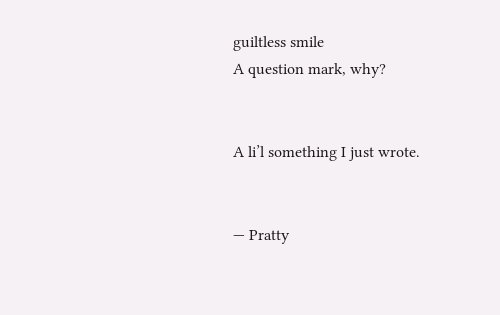guiltless smile
A question mark, why?


A li’l something I just wrote.


— Pratty